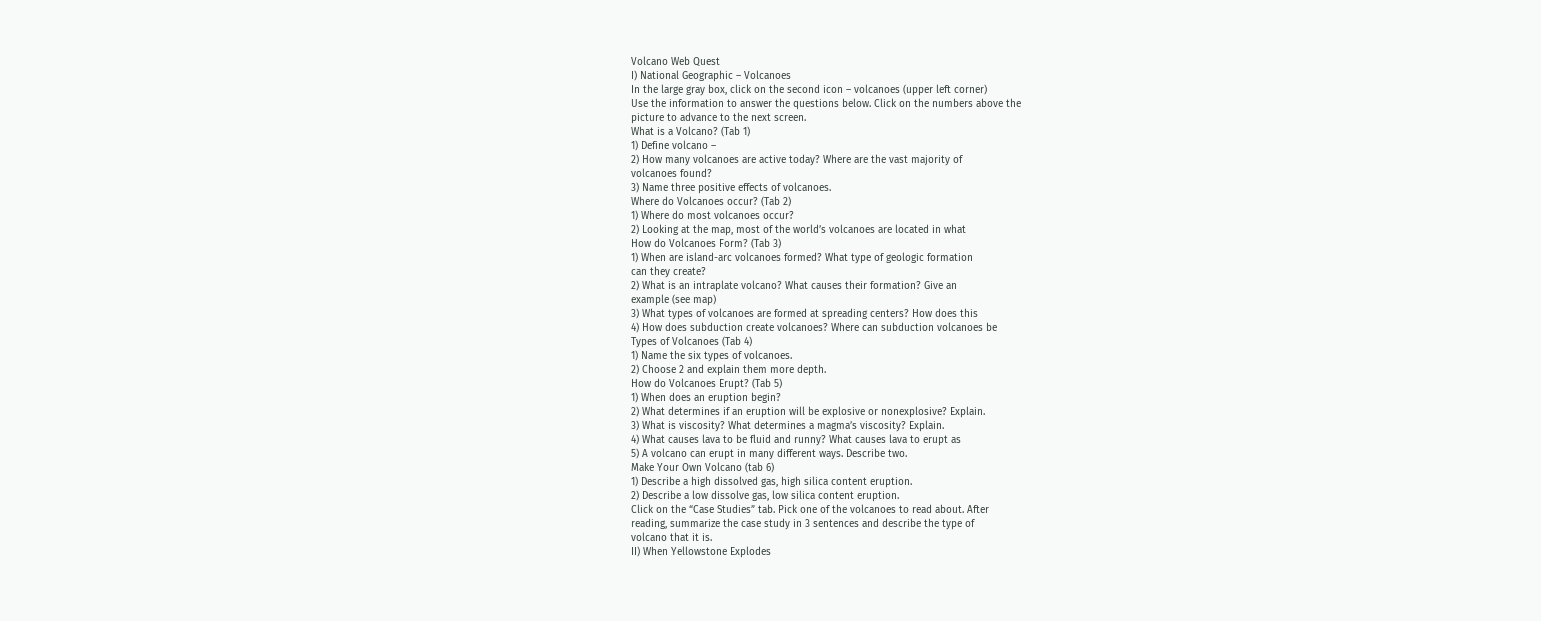Volcano Web Quest
I) National Geographic – Volcanoes
In the large gray box, click on the second icon – volcanoes (upper left corner)
Use the information to answer the questions below. Click on the numbers above the
picture to advance to the next screen.
What is a Volcano? (Tab 1)
1) Define volcano –
2) How many volcanoes are active today? Where are the vast majority of
volcanoes found?
3) Name three positive effects of volcanoes.
Where do Volcanoes occur? (Tab 2)
1) Where do most volcanoes occur?
2) Looking at the map, most of the world’s volcanoes are located in what
How do Volcanoes Form? (Tab 3)
1) When are island-arc volcanoes formed? What type of geologic formation
can they create?
2) What is an intraplate volcano? What causes their formation? Give an
example (see map)
3) What types of volcanoes are formed at spreading centers? How does this
4) How does subduction create volcanoes? Where can subduction volcanoes be
Types of Volcanoes (Tab 4)
1) Name the six types of volcanoes.
2) Choose 2 and explain them more depth.
How do Volcanoes Erupt? (Tab 5)
1) When does an eruption begin?
2) What determines if an eruption will be explosive or nonexplosive? Explain.
3) What is viscosity? What determines a magma’s viscosity? Explain.
4) What causes lava to be fluid and runny? What causes lava to erupt as
5) A volcano can erupt in many different ways. Describe two.
Make Your Own Volcano (tab 6)
1) Describe a high dissolved gas, high silica content eruption.
2) Describe a low dissolve gas, low silica content eruption.
Click on the “Case Studies” tab. Pick one of the volcanoes to read about. After
reading, summarize the case study in 3 sentences and describe the type of
volcano that it is.
II) When Yellowstone Explodes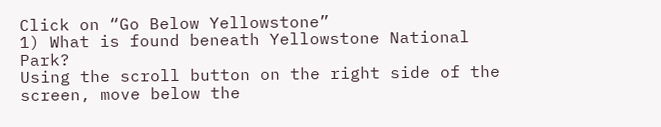Click on “Go Below Yellowstone”
1) What is found beneath Yellowstone National Park?
Using the scroll button on the right side of the screen, move below the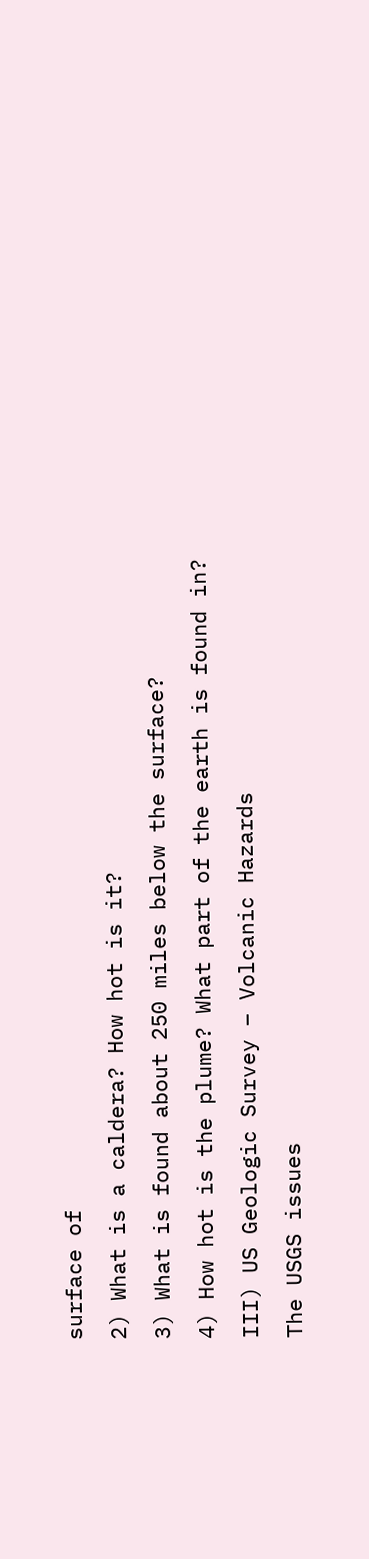surface of
2) What is a caldera? How hot is it?
3) What is found about 250 miles below the surface?
4) How hot is the plume? What part of the earth is found in?
III) US Geologic Survey – Volcanic Hazards
The USGS issues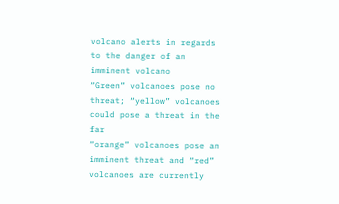volcano alerts in regards to the danger of an imminent volcano
“Green” volcanoes pose no threat; “yellow” volcanoes could pose a threat in the far
“orange” volcanoes pose an imminent threat and “red” volcanoes are currently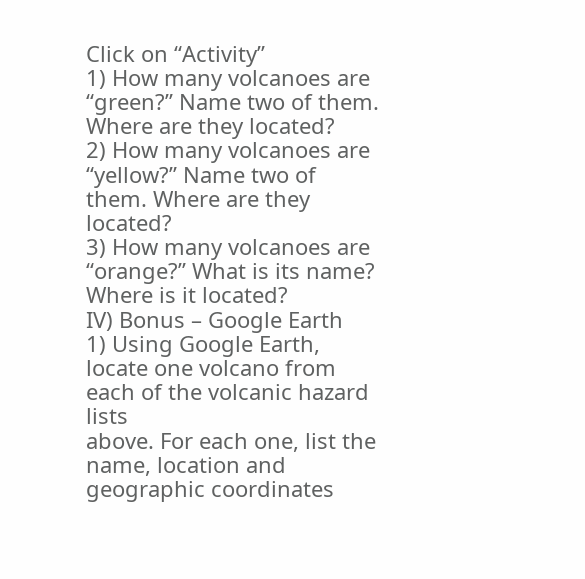Click on “Activity”
1) How many volcanoes are “green?” Name two of them. Where are they located?
2) How many volcanoes are “yellow?” Name two of them. Where are they located?
3) How many volcanoes are “orange?” What is its name? Where is it located?
IV) Bonus – Google Earth
1) Using Google Earth, locate one volcano from each of the volcanic hazard lists
above. For each one, list the name, location and geographic coordinates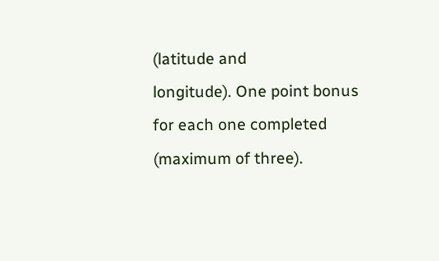(latitude and
longitude). One point bonus for each one completed (maximum of three).